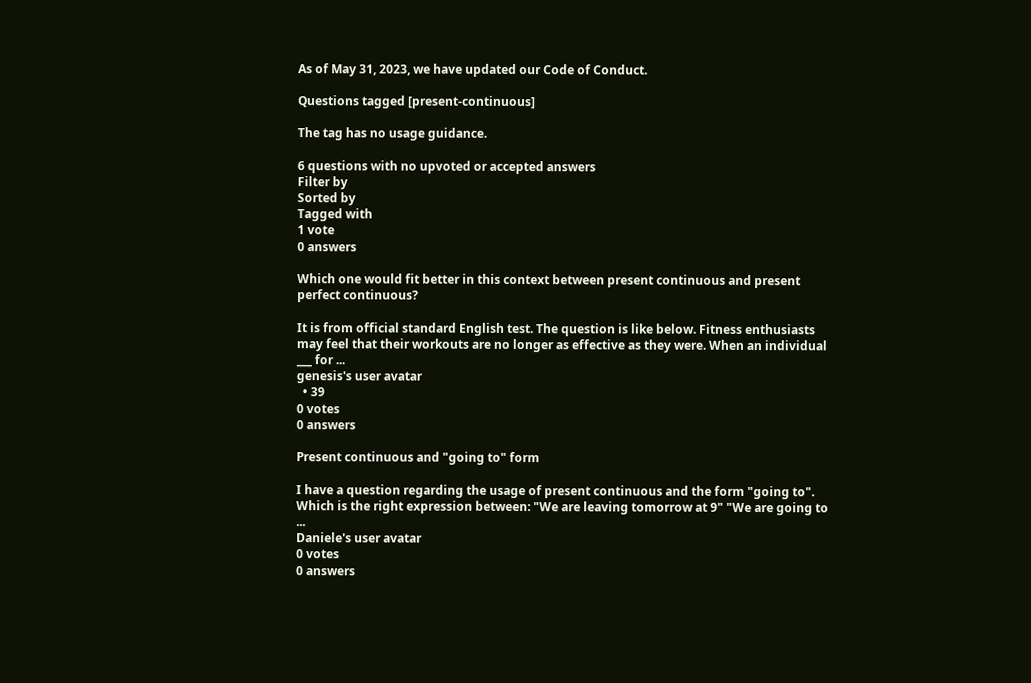As of May 31, 2023, we have updated our Code of Conduct.

Questions tagged [present-continuous]

The tag has no usage guidance.

6 questions with no upvoted or accepted answers
Filter by
Sorted by
Tagged with
1 vote
0 answers

Which one would fit better in this context between present continuous and present perfect continuous?

It is from official standard English test. The question is like below. Fitness enthusiasts may feel that their workouts are no longer as effective as they were. When an individual ___ for ...
genesis's user avatar
  • 39
0 votes
0 answers

Present continuous and "going to" form

I have a question regarding the usage of present continuous and the form "going to". Which is the right expression between: "We are leaving tomorrow at 9" "We are going to ...
Daniele's user avatar
0 votes
0 answers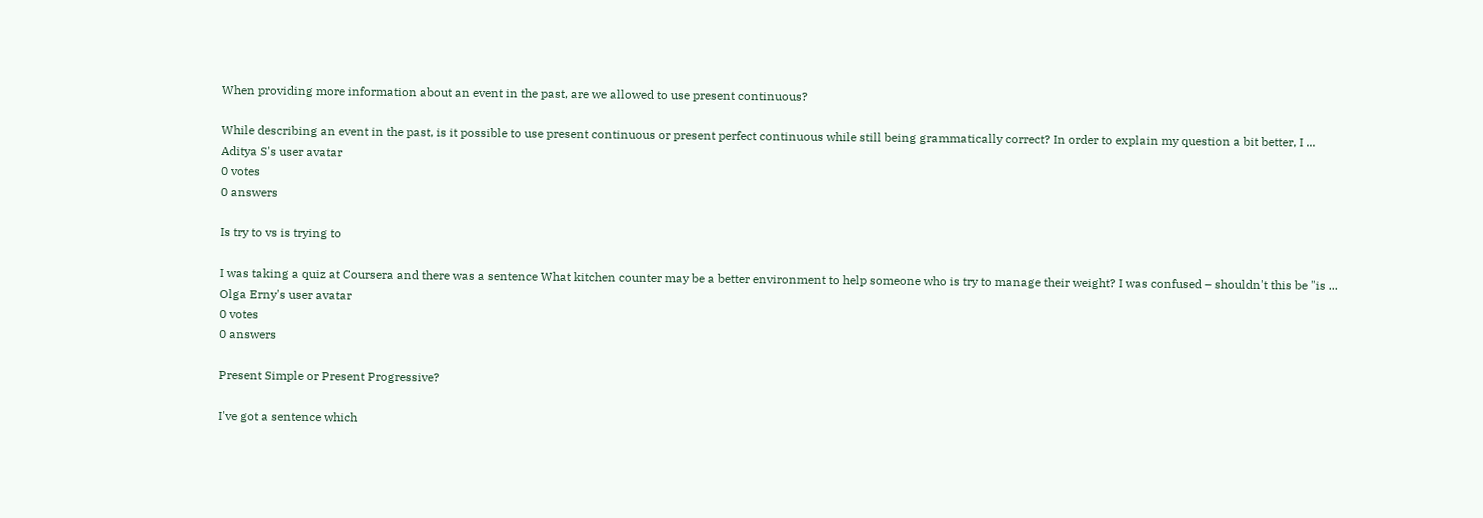When providing more information about an event in the past, are we allowed to use present continuous?

While describing an event in the past, is it possible to use present continuous or present perfect continuous while still being grammatically correct? In order to explain my question a bit better, I ...
Aditya S's user avatar
0 votes
0 answers

Is try to vs is trying to

I was taking a quiz at Coursera and there was a sentence What kitchen counter may be a better environment to help someone who is try to manage their weight? I was confused – shouldn't this be "is ...
Olga Erny's user avatar
0 votes
0 answers

Present Simple or Present Progressive?

I've got a sentence which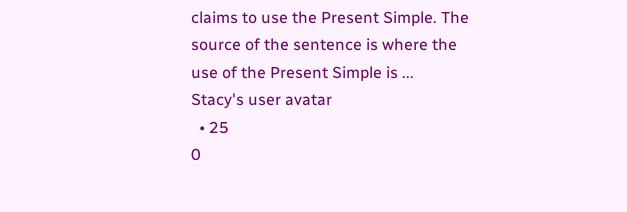claims to use the Present Simple. The source of the sentence is where the use of the Present Simple is ...
Stacy's user avatar
  • 25
0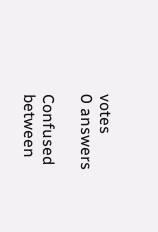votes
0 answers

Confused between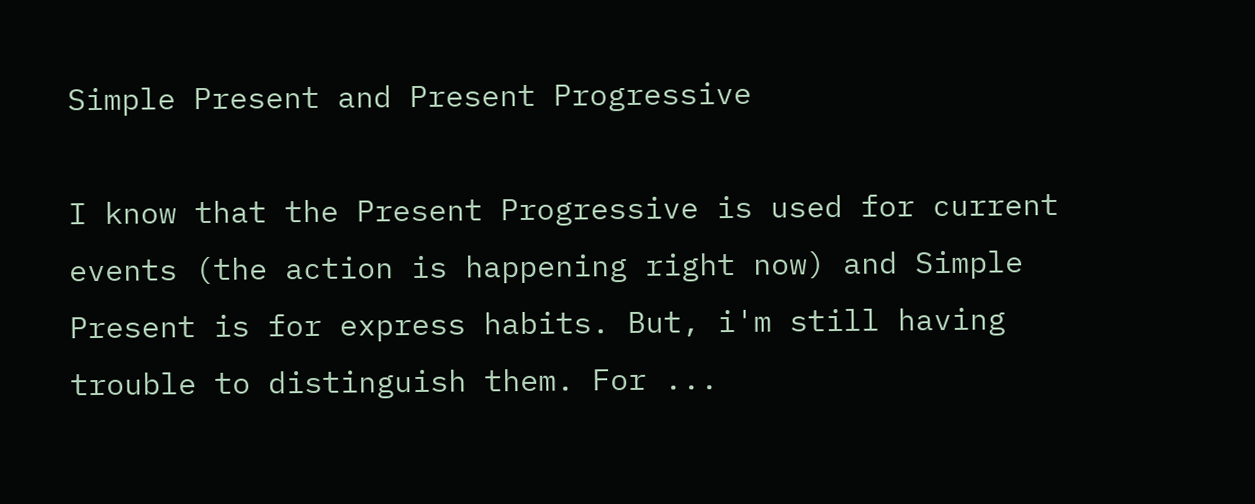Simple Present and Present Progressive

I know that the Present Progressive is used for current events (the action is happening right now) and Simple Present is for express habits. But, i'm still having trouble to distinguish them. For ...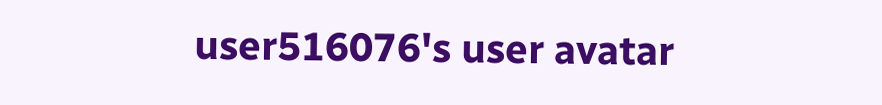user516076's user avatar